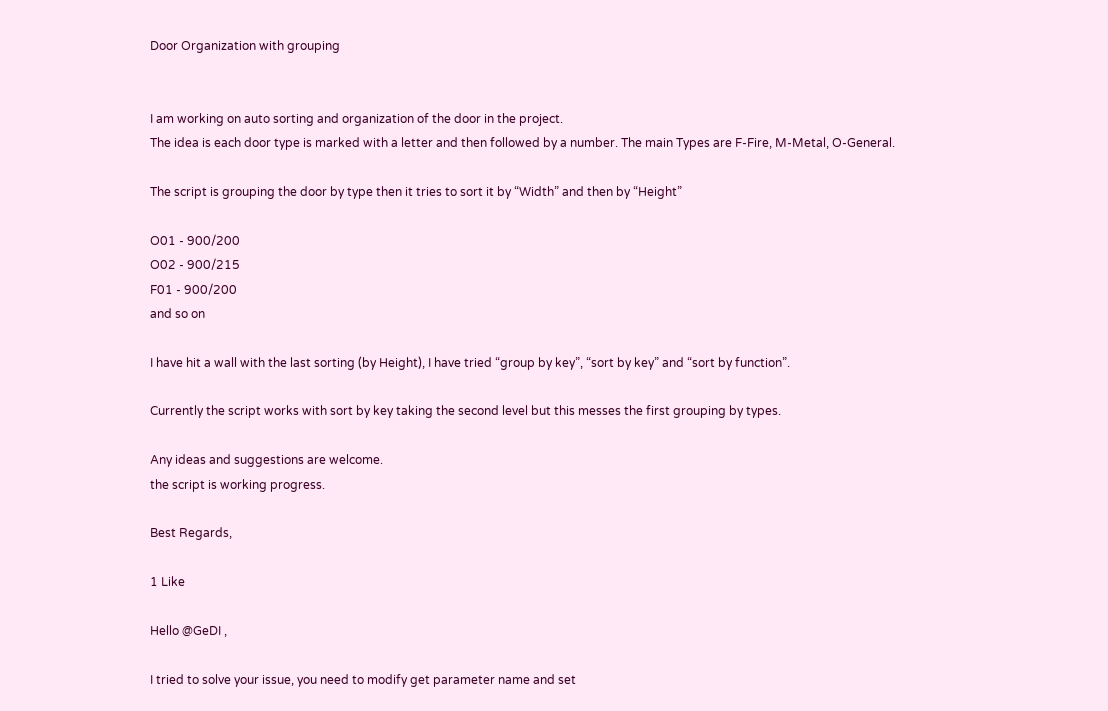Door Organization with grouping


I am working on auto sorting and organization of the door in the project.
The idea is each door type is marked with a letter and then followed by a number. The main Types are F-Fire, M-Metal, O-General.

The script is grouping the door by type then it tries to sort it by “Width” and then by “Height”

O01 - 900/200
O02 - 900/215
F01 - 900/200
and so on

I have hit a wall with the last sorting (by Height), I have tried “group by key”, “sort by key” and “sort by function”.

Currently the script works with sort by key taking the second level but this messes the first grouping by types.

Any ideas and suggestions are welcome.
the script is working progress.

Best Regards,

1 Like

Hello @GeDI ,

I tried to solve your issue, you need to modify get parameter name and set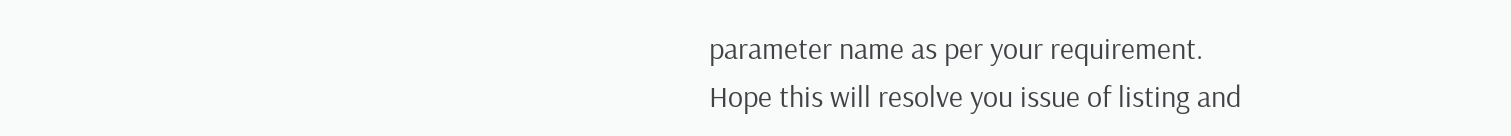parameter name as per your requirement.
Hope this will resolve you issue of listing and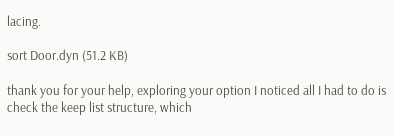lacing.

sort Door.dyn (51.2 KB)

thank you for your help, exploring your option I noticed all I had to do is check the keep list structure, which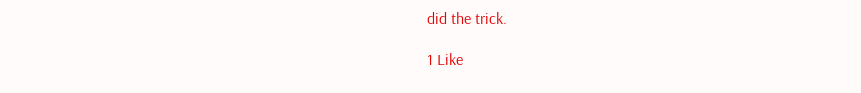did the trick.

1 Like